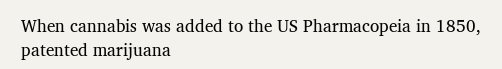When cannabis was added to the US Pharmacopeia in 1850, patented marijuana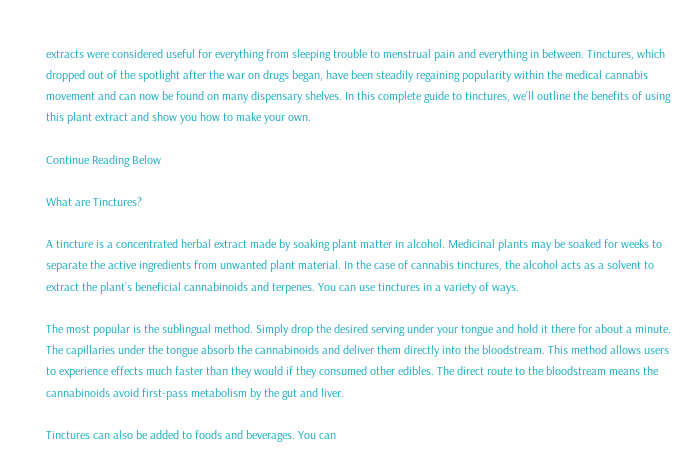extracts were considered useful for everything from sleeping trouble to menstrual pain and everything in between. Tinctures, which dropped out of the spotlight after the war on drugs began, have been steadily regaining popularity within the medical cannabis movement and can now be found on many dispensary shelves. In this complete guide to tinctures, we’ll outline the benefits of using this plant extract and show you how to make your own.

Continue Reading Below

What are Tinctures?

A tincture is a concentrated herbal extract made by soaking plant matter in alcohol. Medicinal plants may be soaked for weeks to separate the active ingredients from unwanted plant material. In the case of cannabis tinctures, the alcohol acts as a solvent to extract the plant’s beneficial cannabinoids and terpenes. You can use tinctures in a variety of ways.

The most popular is the sublingual method. Simply drop the desired serving under your tongue and hold it there for about a minute. The capillaries under the tongue absorb the cannabinoids and deliver them directly into the bloodstream. This method allows users to experience effects much faster than they would if they consumed other edibles. The direct route to the bloodstream means the cannabinoids avoid first-pass metabolism by the gut and liver.

Tinctures can also be added to foods and beverages. You can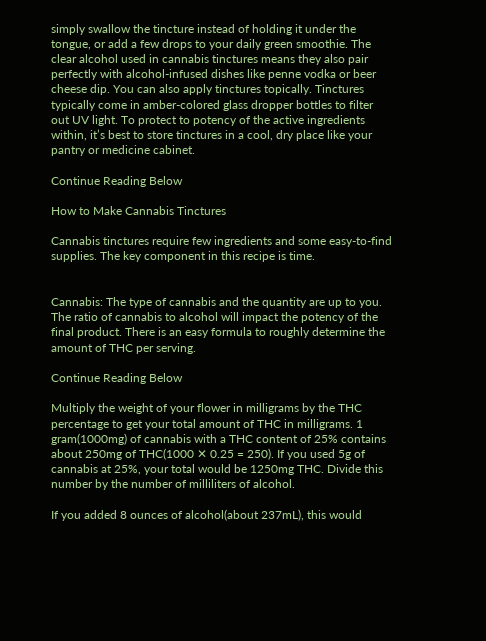simply swallow the tincture instead of holding it under the tongue, or add a few drops to your daily green smoothie. The clear alcohol used in cannabis tinctures means they also pair perfectly with alcohol-infused dishes like penne vodka or beer cheese dip. You can also apply tinctures topically. Tinctures typically come in amber-colored glass dropper bottles to filter out UV light. To protect to potency of the active ingredients within, it’s best to store tinctures in a cool, dry place like your pantry or medicine cabinet.

Continue Reading Below

How to Make Cannabis Tinctures

Cannabis tinctures require few ingredients and some easy-to-find supplies. The key component in this recipe is time.


Cannabis: The type of cannabis and the quantity are up to you. The ratio of cannabis to alcohol will impact the potency of the final product. There is an easy formula to roughly determine the amount of THC per serving.

Continue Reading Below

Multiply the weight of your flower in milligrams by the THC percentage to get your total amount of THC in milligrams. 1 gram(1000mg) of cannabis with a THC content of 25% contains about 250mg of THC(1000 ✕ 0.25 = 250). If you used 5g of cannabis at 25%, your total would be 1250mg THC. Divide this number by the number of milliliters of alcohol.

If you added 8 ounces of alcohol(about 237mL), this would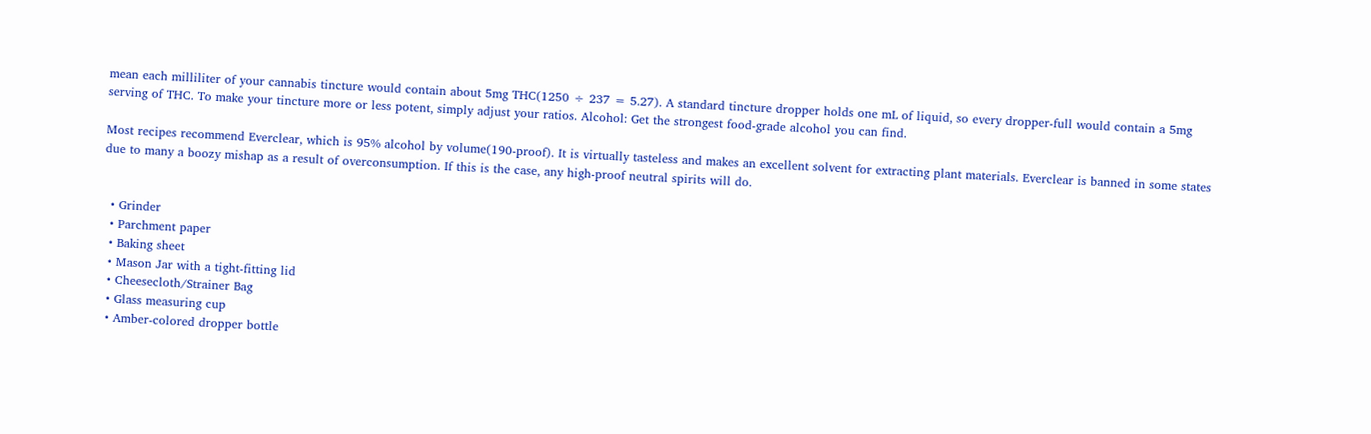mean each milliliter of your cannabis tincture would contain about 5mg THC(1250 ÷ 237 = 5.27). A standard tincture dropper holds one mL of liquid, so every dropper-full would contain a 5mg serving of THC. To make your tincture more or less potent, simply adjust your ratios. Alcohol: Get the strongest food-grade alcohol you can find.

Most recipes recommend Everclear, which is 95% alcohol by volume(190-proof). It is virtually tasteless and makes an excellent solvent for extracting plant materials. Everclear is banned in some states due to many a boozy mishap as a result of overconsumption. If this is the case, any high-proof neutral spirits will do.


  • Grinder
  • Parchment paper
  • Baking sheet
  • Mason Jar with a tight-fitting lid
  • Cheesecloth/Strainer Bag
  • Glass measuring cup
  • Amber-colored dropper bottle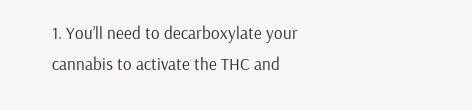1. You’ll need to decarboxylate your cannabis to activate the THC and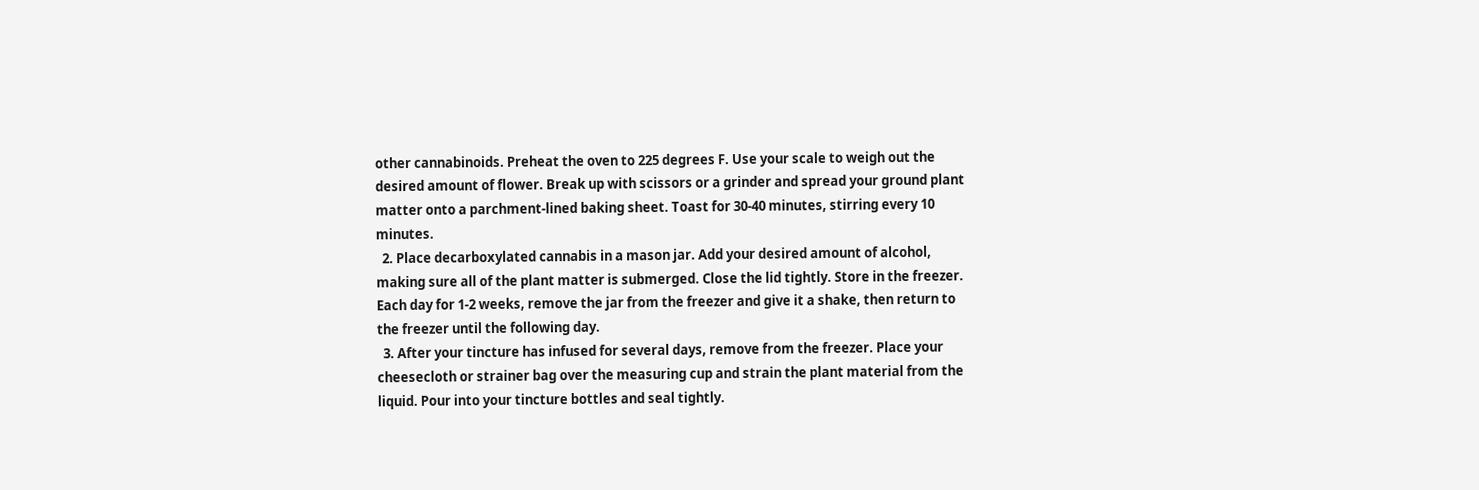other cannabinoids. Preheat the oven to 225 degrees F. Use your scale to weigh out the desired amount of flower. Break up with scissors or a grinder and spread your ground plant matter onto a parchment-lined baking sheet. Toast for 30-40 minutes, stirring every 10 minutes.
  2. Place decarboxylated cannabis in a mason jar. Add your desired amount of alcohol, making sure all of the plant matter is submerged. Close the lid tightly. Store in the freezer. Each day for 1-2 weeks, remove the jar from the freezer and give it a shake, then return to the freezer until the following day.
  3. After your tincture has infused for several days, remove from the freezer. Place your cheesecloth or strainer bag over the measuring cup and strain the plant material from the liquid. Pour into your tincture bottles and seal tightly.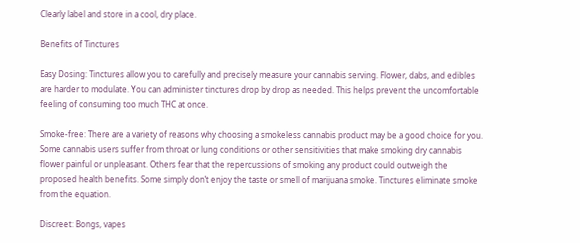Clearly label and store in a cool, dry place.

Benefits of Tinctures

Easy Dosing: Tinctures allow you to carefully and precisely measure your cannabis serving. Flower, dabs, and edibles are harder to modulate. You can administer tinctures drop by drop as needed. This helps prevent the uncomfortable feeling of consuming too much THC at once.

Smoke-free: There are a variety of reasons why choosing a smokeless cannabis product may be a good choice for you. Some cannabis users suffer from throat or lung conditions or other sensitivities that make smoking dry cannabis flower painful or unpleasant. Others fear that the repercussions of smoking any product could outweigh the proposed health benefits. Some simply don’t enjoy the taste or smell of marijuana smoke. Tinctures eliminate smoke from the equation.

Discreet: Bongs, vapes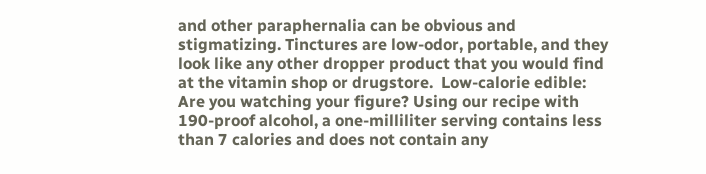and other paraphernalia can be obvious and stigmatizing. Tinctures are low-odor, portable, and they look like any other dropper product that you would find at the vitamin shop or drugstore.  Low-calorie edible: Are you watching your figure? Using our recipe with 190-proof alcohol, a one-milliliter serving contains less than 7 calories and does not contain any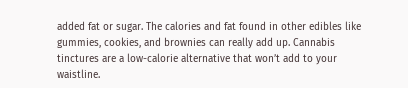added fat or sugar. The calories and fat found in other edibles like gummies, cookies, and brownies can really add up. Cannabis tinctures are a low-calorie alternative that won’t add to your waistline.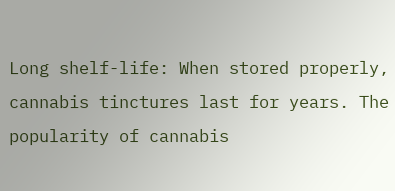Long shelf-life: When stored properly, cannabis tinctures last for years. The popularity of cannabis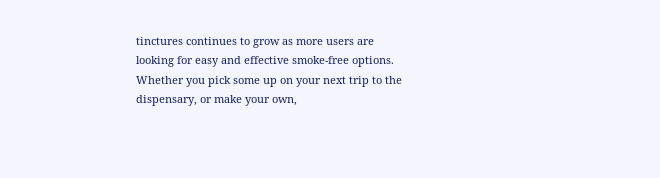tinctures continues to grow as more users are looking for easy and effective smoke-free options. Whether you pick some up on your next trip to the dispensary, or make your own,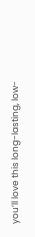you’ll love this long-lasting, low-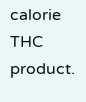calorie THC product.